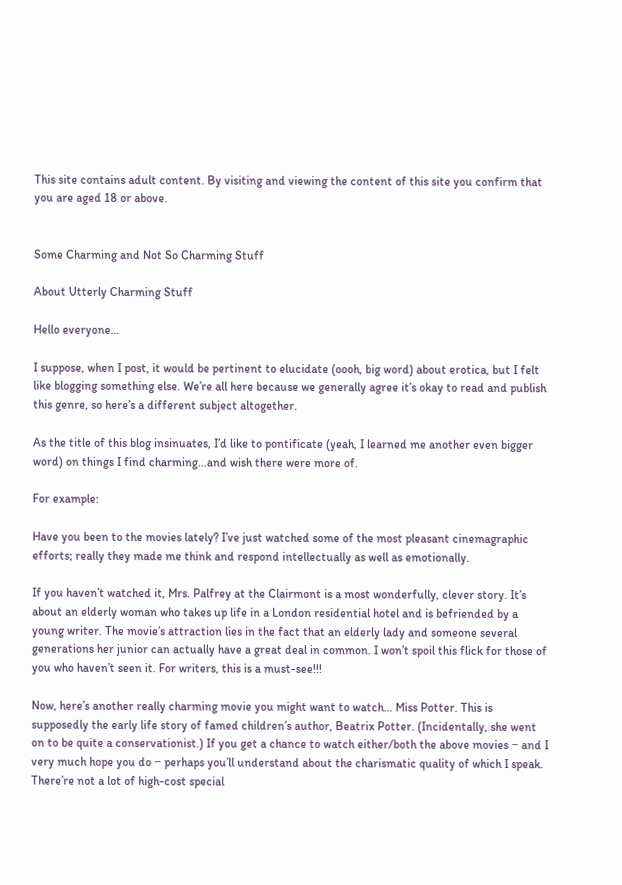This site contains adult content. By visiting and viewing the content of this site you confirm that you are aged 18 or above.


Some Charming and Not So Charming Stuff

About Utterly Charming Stuff

Hello everyone…

I suppose, when I post, it would be pertinent to elucidate (oooh, big word) about erotica, but I felt like blogging something else. We’re all here because we generally agree it’s okay to read and publish this genre, so here’s a different subject altogether.

As the title of this blog insinuates, I’d like to pontificate (yeah, I learned me another even bigger word) on things I find charming…and wish there were more of.

For example:

Have you been to the movies lately? I’ve just watched some of the most pleasant cinemagraphic efforts; really they made me think and respond intellectually as well as emotionally.

If you haven’t watched it, Mrs. Palfrey at the Clairmont is a most wonderfully, clever story. It’s about an elderly woman who takes up life in a London residential hotel and is befriended by a young writer. The movie’s attraction lies in the fact that an elderly lady and someone several generations her junior can actually have a great deal in common. I won’t spoil this flick for those of you who haven’t seen it. For writers, this is a must-see!!!

Now, here’s another really charming movie you might want to watch… Miss Potter. This is supposedly the early life story of famed children’s author, Beatrix Potter. (Incidentally, she went on to be quite a conservationist.) If you get a chance to watch either/both the above movies − and I very much hope you do − perhaps you’ll understand about the charismatic quality of which I speak. There’re not a lot of high-cost special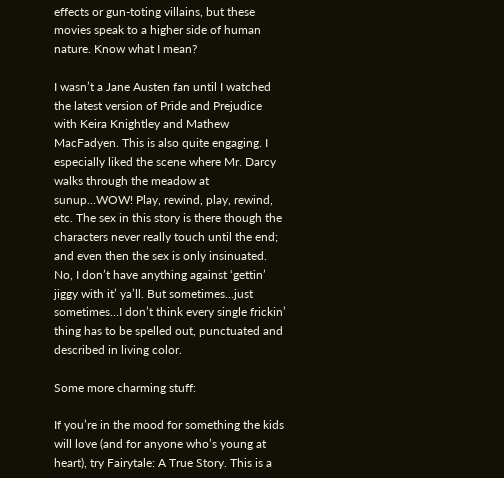effects or gun-toting villains, but these movies speak to a higher side of human nature. Know what I mean?

I wasn’t a Jane Austen fan until I watched the latest version of Pride and Prejudice with Keira Knightley and Mathew MacFadyen. This is also quite engaging. I especially liked the scene where Mr. Darcy walks through the meadow at sunup…WOW! Play, rewind, play, rewind, etc. The sex in this story is there though the characters never really touch until the end; and even then the sex is only insinuated. No, I don’t have anything against ‘gettin’ jiggy with it’ ya’ll. But sometimes…just sometimes…I don’t think every single frickin’ thing has to be spelled out, punctuated and described in living color.

Some more charming stuff:

If you’re in the mood for something the kids will love (and for anyone who’s young at heart), try Fairytale: A True Story. This is a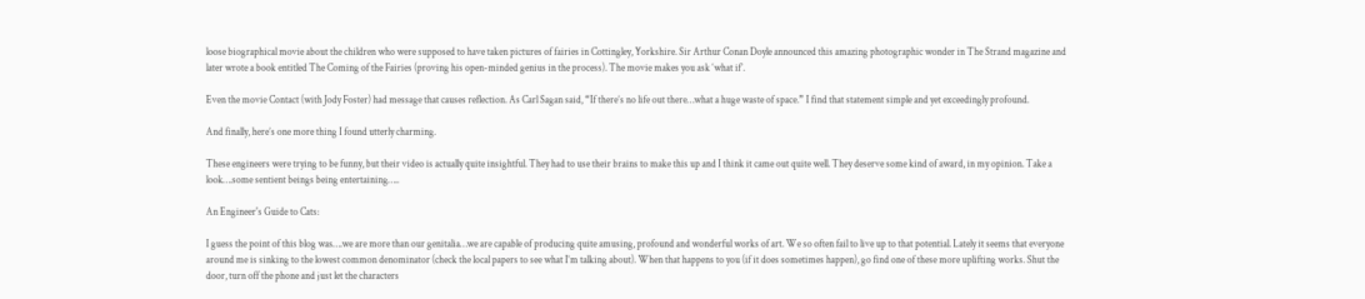loose biographical movie about the children who were supposed to have taken pictures of fairies in Cottingley, Yorkshire. Sir Arthur Conan Doyle announced this amazing photographic wonder in The Strand magazine and later wrote a book entitled The Coming of the Fairies (proving his open-minded genius in the process). The movie makes you ask ‘what if’.

Even the movie Contact (with Jody Foster) had message that causes reflection. As Carl Sagan said, “If there’s no life out there…what a huge waste of space.” I find that statement simple and yet exceedingly profound.

And finally, here’s one more thing I found utterly charming.

These engineers were trying to be funny, but their video is actually quite insightful. They had to use their brains to make this up and I think it came out quite well. They deserve some kind of award, in my opinion. Take a look….some sentient beings being entertaining…..

An Engineer's Guide to Cats:

I guess the point of this blog was….we are more than our genitalia…we are capable of producing quite amusing, profound and wonderful works of art. We so often fail to live up to that potential. Lately it seems that everyone around me is sinking to the lowest common denominator (check the local papers to see what I’m talking about). When that happens to you (if it does sometimes happen), go find one of these more uplifting works. Shut the door, turn off the phone and just let the characters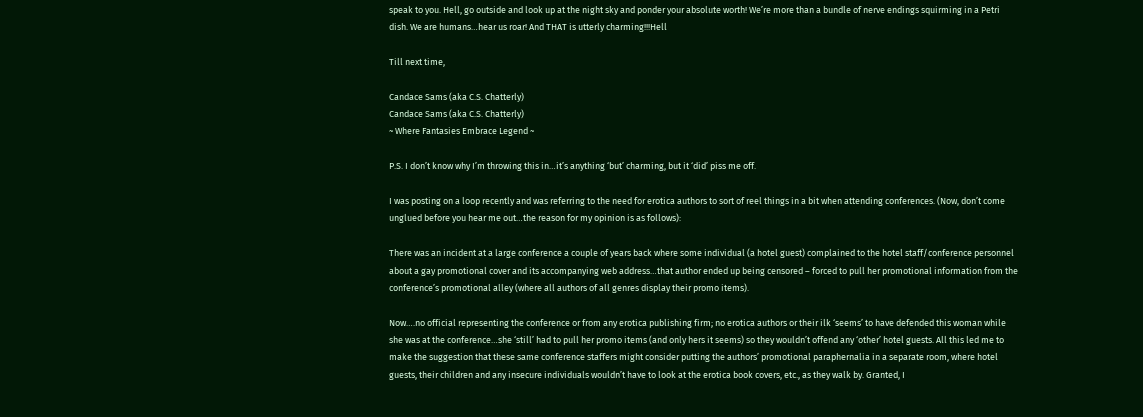speak to you. Hell, go outside and look up at the night sky and ponder your absolute worth! We’re more than a bundle of nerve endings squirming in a Petri dish. We are humans…hear us roar! And THAT is utterly charming!!!Hell

Till next time,

Candace Sams (aka C.S. Chatterly)
Candace Sams (aka C.S. Chatterly)
~ Where Fantasies Embrace Legend ~

P.S. I don’t know why I’m throwing this in…it’s anything ‘but’ charming, but it ‘did’ piss me off.

I was posting on a loop recently and was referring to the need for erotica authors to sort of reel things in a bit when attending conferences. (Now, don’t come unglued before you hear me out…the reason for my opinion is as follows):

There was an incident at a large conference a couple of years back where some individual (a hotel guest) complained to the hotel staff/conference personnel about a gay promotional cover and its accompanying web address…that author ended up being censored – forced to pull her promotional information from the conference’s promotional alley (where all authors of all genres display their promo items).

Now….no official representing the conference or from any erotica publishing firm; no erotica authors or their ilk ‘seems’ to have defended this woman while she was at the conference…she ‘still’ had to pull her promo items (and only hers it seems) so they wouldn’t offend any ‘other’ hotel guests. All this led me to make the suggestion that these same conference staffers might consider putting the authors’ promotional paraphernalia in a separate room, where hotel guests, their children and any insecure individuals wouldn’t have to look at the erotica book covers, etc., as they walk by. Granted, I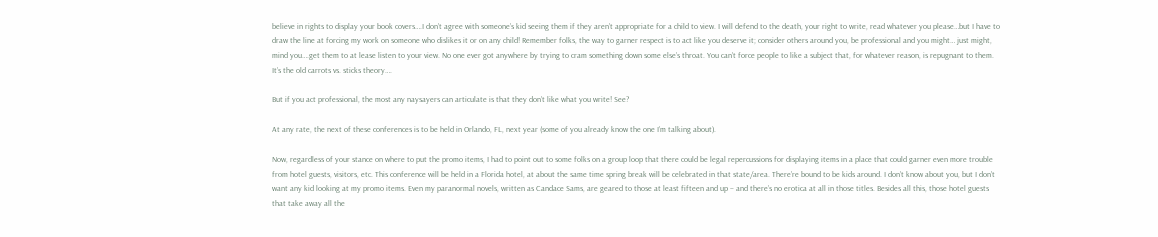believe in rights to display your book covers….I don’t agree with someone’s kid seeing them if they aren’t appropriate for a child to view. I will defend to the death, your right to write, read whatever you please…but I have to draw the line at forcing my work on someone who dislikes it or on any child! Remember folks, the way to garner respect is to act like you deserve it; consider others around you, be professional and you might… just might, mind you….get them to at lease listen to your view. No one ever got anywhere by trying to cram something down some else’s throat. You can’t force people to like a subject that, for whatever reason, is repugnant to them. It’s the old carrots vs. sticks theory….

But if you act professional, the most any naysayers can articulate is that they don’t like what you write! See?

At any rate, the next of these conferences is to be held in Orlando, FL, next year (some of you already know the one I’m talking about).

Now, regardless of your stance on where to put the promo items, I had to point out to some folks on a group loop that there could be legal repercussions for displaying items in a place that could garner even more trouble from hotel guests, visitors, etc. This conference will be held in a Florida hotel, at about the same time spring break will be celebrated in that state/area. There’re bound to be kids around. I don’t know about you, but I don’t want any kid looking at my promo items. Even my paranormal novels, written as Candace Sams, are geared to those at least fifteen and up – and there’s no erotica at all in those titles. Besides all this, those hotel guests that take away all the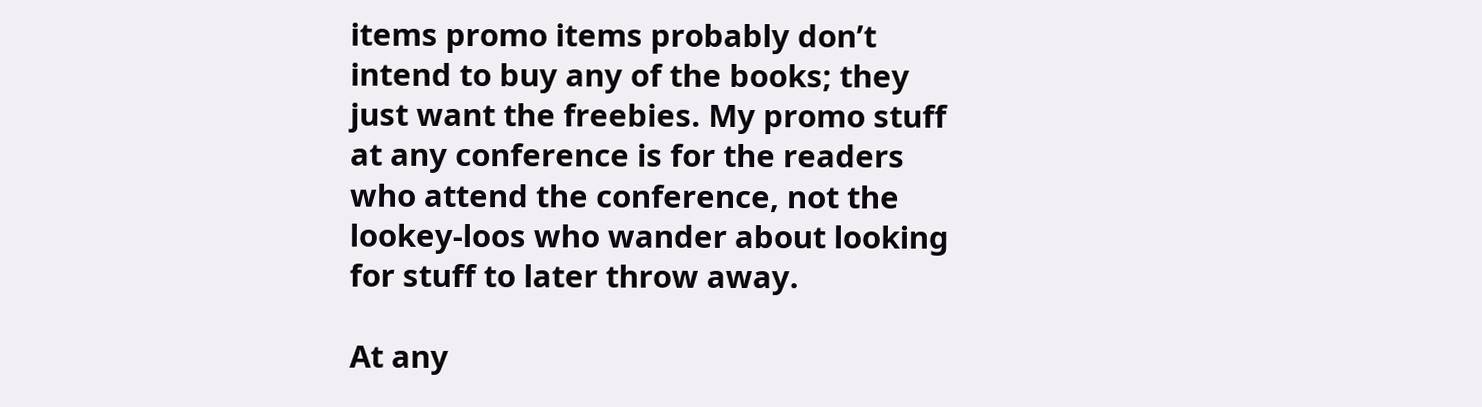items promo items probably don’t intend to buy any of the books; they just want the freebies. My promo stuff at any conference is for the readers who attend the conference, not the lookey-loos who wander about looking for stuff to later throw away.

At any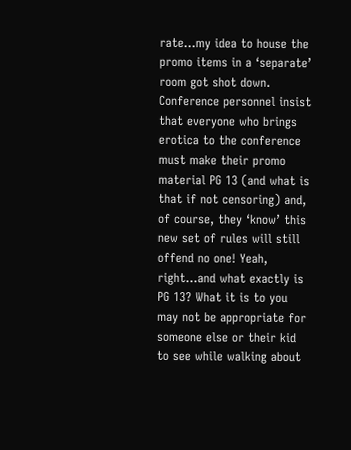rate…my idea to house the promo items in a ‘separate’ room got shot down. Conference personnel insist that everyone who brings erotica to the conference must make their promo material PG 13 (and what is that if not censoring) and, of course, they ‘know’ this new set of rules will still offend no one! Yeah, right…and what exactly is PG 13? What it is to you may not be appropriate for someone else or their kid to see while walking about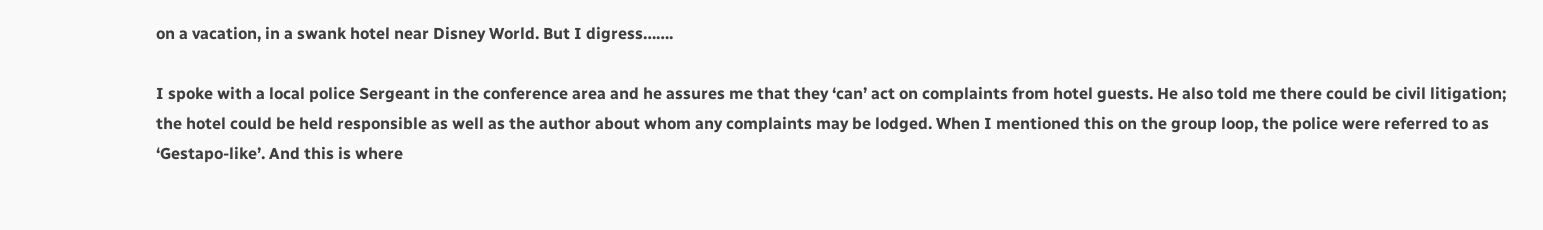on a vacation, in a swank hotel near Disney World. But I digress…….

I spoke with a local police Sergeant in the conference area and he assures me that they ‘can’ act on complaints from hotel guests. He also told me there could be civil litigation; the hotel could be held responsible as well as the author about whom any complaints may be lodged. When I mentioned this on the group loop, the police were referred to as ‘Gestapo-like’. And this is where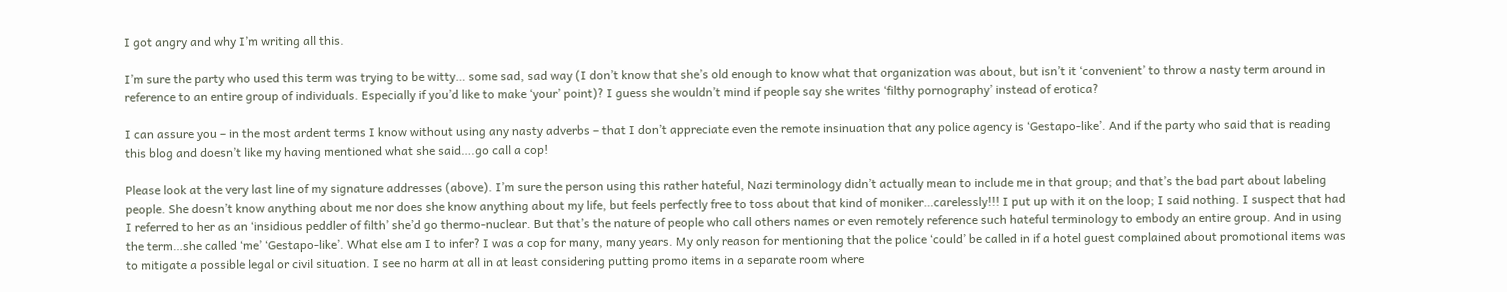I got angry and why I’m writing all this.

I’m sure the party who used this term was trying to be witty… some sad, sad way (I don’t know that she’s old enough to know what that organization was about, but isn’t it ‘convenient’ to throw a nasty term around in reference to an entire group of individuals. Especially if you’d like to make ‘your’ point)? I guess she wouldn’t mind if people say she writes ‘filthy pornography’ instead of erotica?

I can assure you – in the most ardent terms I know without using any nasty adverbs – that I don’t appreciate even the remote insinuation that any police agency is ‘Gestapo-like’. And if the party who said that is reading this blog and doesn’t like my having mentioned what she said….go call a cop!

Please look at the very last line of my signature addresses (above). I’m sure the person using this rather hateful, Nazi terminology didn’t actually mean to include me in that group; and that’s the bad part about labeling people. She doesn’t know anything about me nor does she know anything about my life, but feels perfectly free to toss about that kind of moniker…carelessly!!! I put up with it on the loop; I said nothing. I suspect that had I referred to her as an ‘insidious peddler of filth’ she’d go thermo-nuclear. But that’s the nature of people who call others names or even remotely reference such hateful terminology to embody an entire group. And in using the term…she called ‘me’ ‘Gestapo-like’. What else am I to infer? I was a cop for many, many years. My only reason for mentioning that the police ‘could’ be called in if a hotel guest complained about promotional items was to mitigate a possible legal or civil situation. I see no harm at all in at least considering putting promo items in a separate room where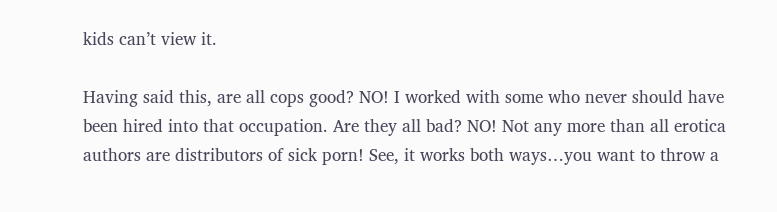kids can’t view it.

Having said this, are all cops good? NO! I worked with some who never should have been hired into that occupation. Are they all bad? NO! Not any more than all erotica authors are distributors of sick porn! See, it works both ways…you want to throw a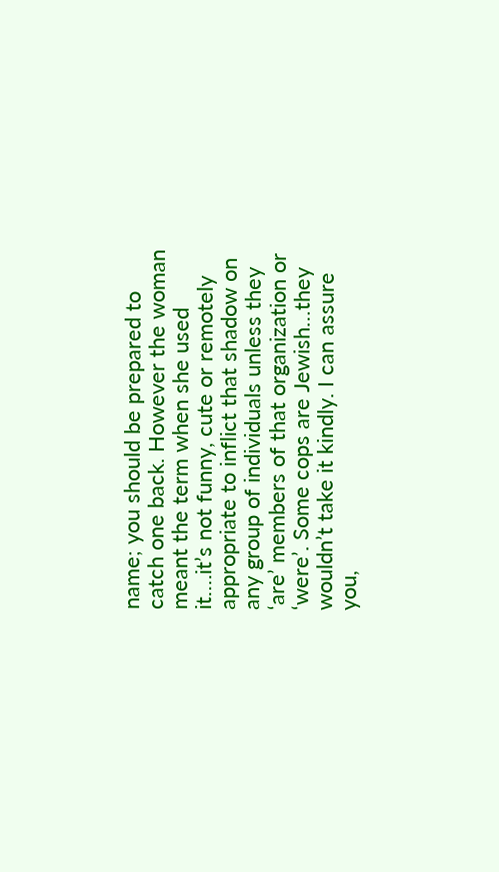name; you should be prepared to catch one back. However the woman meant the term when she used it….it’s not funny, cute or remotely appropriate to inflict that shadow on any group of individuals unless they ‘are’ members of that organization or ‘were’. Some cops are Jewish…they wouldn’t take it kindly. I can assure you,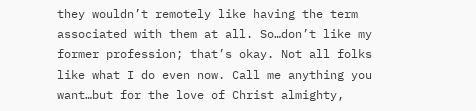they wouldn’t remotely like having the term associated with them at all. So…don’t like my former profession; that’s okay. Not all folks like what I do even now. Call me anything you want…but for the love of Christ almighty,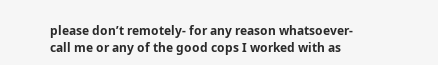please don’t remotely- for any reason whatsoever- call me or any of the good cops I worked with as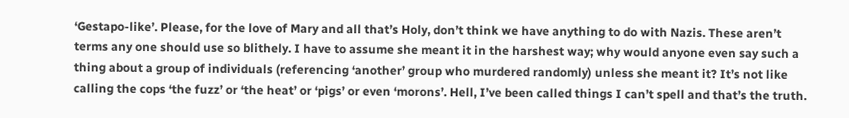‘Gestapo-like’. Please, for the love of Mary and all that’s Holy, don’t think we have anything to do with Nazis. These aren’t terms any one should use so blithely. I have to assume she meant it in the harshest way; why would anyone even say such a thing about a group of individuals (referencing ‘another’ group who murdered randomly) unless she meant it? It’s not like calling the cops ‘the fuzz’ or ‘the heat’ or ‘pigs’ or even ‘morons’. Hell, I’ve been called things I can’t spell and that’s the truth.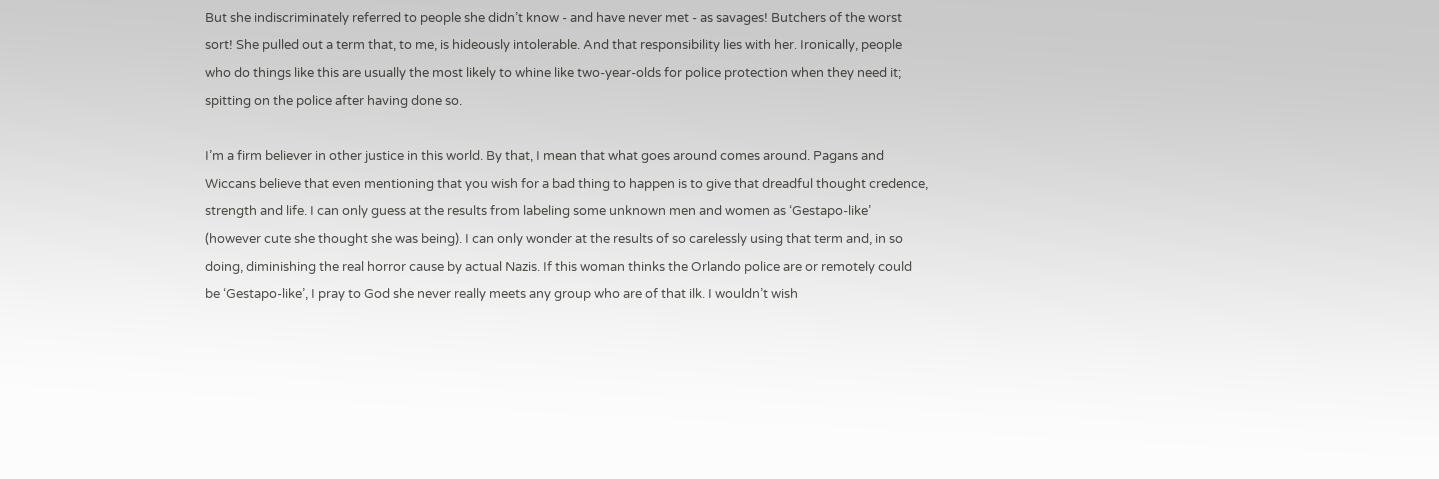But she indiscriminately referred to people she didn’t know - and have never met - as savages! Butchers of the worst sort! She pulled out a term that, to me, is hideously intolerable. And that responsibility lies with her. Ironically, people who do things like this are usually the most likely to whine like two-year-olds for police protection when they need it; spitting on the police after having done so.

I’m a firm believer in other justice in this world. By that, I mean that what goes around comes around. Pagans and Wiccans believe that even mentioning that you wish for a bad thing to happen is to give that dreadful thought credence, strength and life. I can only guess at the results from labeling some unknown men and women as ‘Gestapo-like’ (however cute she thought she was being). I can only wonder at the results of so carelessly using that term and, in so doing, diminishing the real horror cause by actual Nazis. If this woman thinks the Orlando police are or remotely could be ‘Gestapo-like’, I pray to God she never really meets any group who are of that ilk. I wouldn’t wish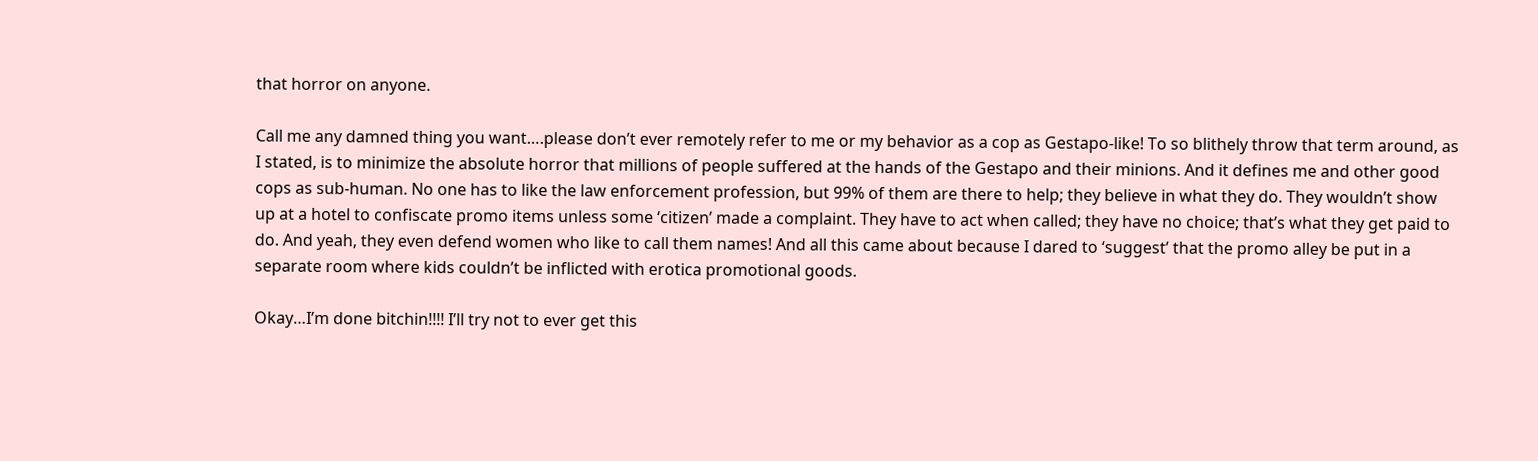that horror on anyone.

Call me any damned thing you want….please don’t ever remotely refer to me or my behavior as a cop as Gestapo-like! To so blithely throw that term around, as I stated, is to minimize the absolute horror that millions of people suffered at the hands of the Gestapo and their minions. And it defines me and other good cops as sub-human. No one has to like the law enforcement profession, but 99% of them are there to help; they believe in what they do. They wouldn’t show up at a hotel to confiscate promo items unless some ‘citizen’ made a complaint. They have to act when called; they have no choice; that’s what they get paid to do. And yeah, they even defend women who like to call them names! And all this came about because I dared to ‘suggest’ that the promo alley be put in a separate room where kids couldn’t be inflicted with erotica promotional goods.

Okay…I’m done bitchin!!!! I’ll try not to ever get this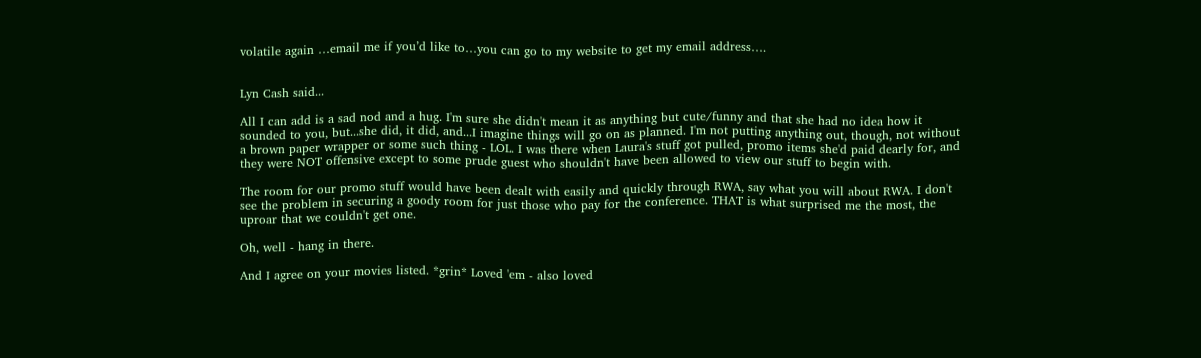volatile again …email me if you’d like to…you can go to my website to get my email address….


Lyn Cash said...

All I can add is a sad nod and a hug. I'm sure she didn't mean it as anything but cute/funny and that she had no idea how it sounded to you, but...she did, it did, and...I imagine things will go on as planned. I'm not putting anything out, though, not without a brown paper wrapper or some such thing - LOL. I was there when Laura's stuff got pulled, promo items she'd paid dearly for, and they were NOT offensive except to some prude guest who shouldn't have been allowed to view our stuff to begin with.

The room for our promo stuff would have been dealt with easily and quickly through RWA, say what you will about RWA. I don't see the problem in securing a goody room for just those who pay for the conference. THAT is what surprised me the most, the uproar that we couldn't get one.

Oh, well - hang in there.

And I agree on your movies listed. *grin* Loved 'em - also loved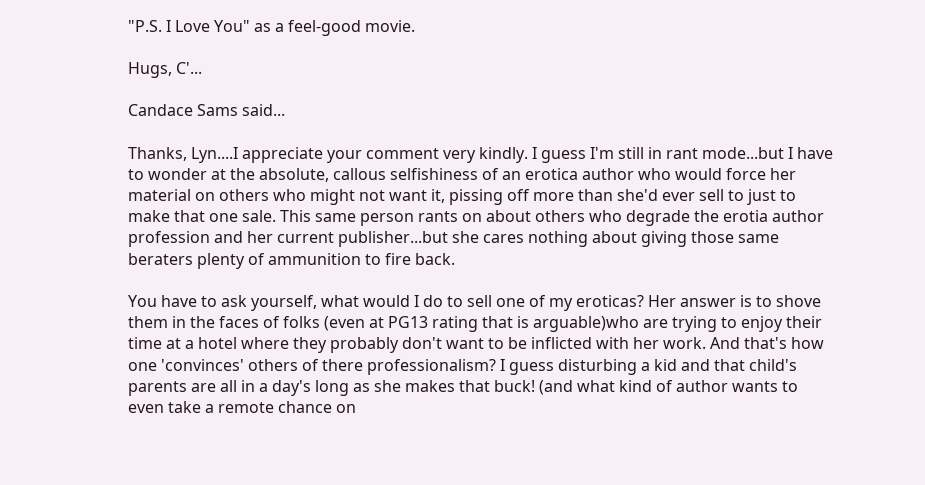"P.S. I Love You" as a feel-good movie.

Hugs, C'...

Candace Sams said...

Thanks, Lyn....I appreciate your comment very kindly. I guess I'm still in rant mode...but I have to wonder at the absolute, callous selfishiness of an erotica author who would force her material on others who might not want it, pissing off more than she'd ever sell to just to make that one sale. This same person rants on about others who degrade the erotia author profession and her current publisher...but she cares nothing about giving those same beraters plenty of ammunition to fire back.

You have to ask yourself, what would I do to sell one of my eroticas? Her answer is to shove them in the faces of folks (even at PG13 rating that is arguable)who are trying to enjoy their time at a hotel where they probably don't want to be inflicted with her work. And that's how one 'convinces' others of there professionalism? I guess disturbing a kid and that child's parents are all in a day's long as she makes that buck! (and what kind of author wants to even take a remote chance on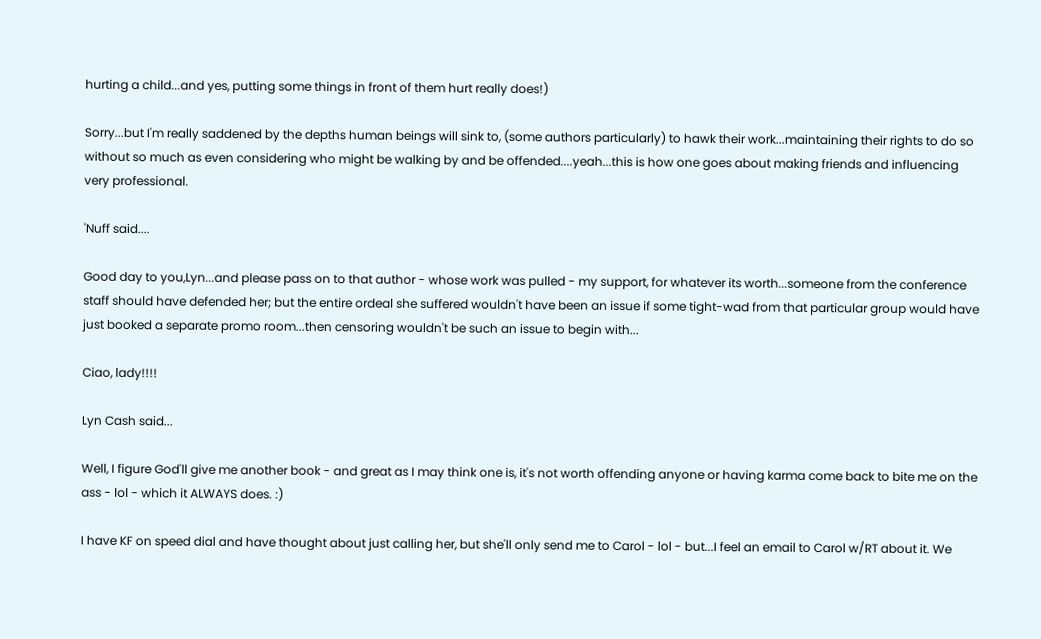hurting a child...and yes, putting some things in front of them hurt really does!)

Sorry...but I'm really saddened by the depths human beings will sink to, (some authors particularly) to hawk their work...maintaining their rights to do so without so much as even considering who might be walking by and be offended....yeah...this is how one goes about making friends and influencing very professional.

'Nuff said....

Good day to you,Lyn...and please pass on to that author - whose work was pulled - my support, for whatever its worth...someone from the conference staff should have defended her; but the entire ordeal she suffered wouldn't have been an issue if some tight-wad from that particular group would have just booked a separate promo room...then censoring wouldn't be such an issue to begin with...

Ciao, lady!!!!

Lyn Cash said...

Well, I figure God'll give me another book - and great as I may think one is, it's not worth offending anyone or having karma come back to bite me on the ass - lol - which it ALWAYS does. :)

I have KF on speed dial and have thought about just calling her, but she'll only send me to Carol - lol - but...I feel an email to Carol w/RT about it. We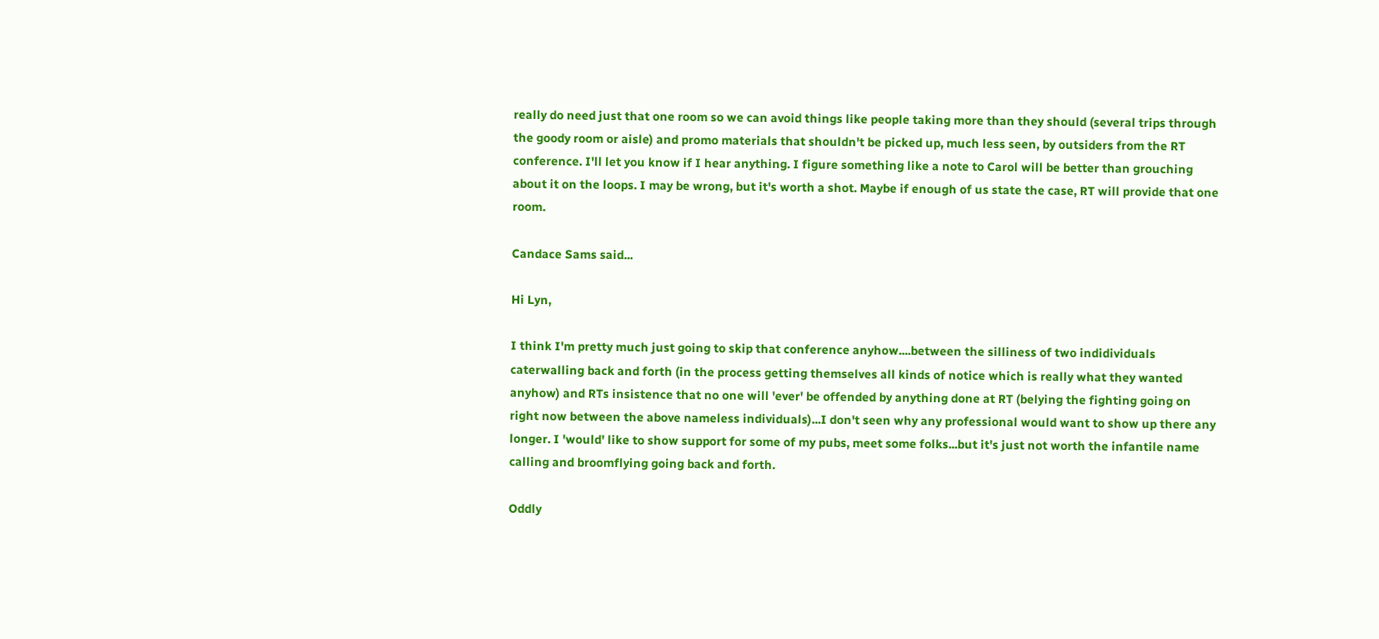really do need just that one room so we can avoid things like people taking more than they should (several trips through the goody room or aisle) and promo materials that shouldn't be picked up, much less seen, by outsiders from the RT conference. I'll let you know if I hear anything. I figure something like a note to Carol will be better than grouching about it on the loops. I may be wrong, but it's worth a shot. Maybe if enough of us state the case, RT will provide that one room.

Candace Sams said...

Hi Lyn,

I think I'm pretty much just going to skip that conference anyhow....between the silliness of two indidividuals caterwalling back and forth (in the process getting themselves all kinds of notice which is really what they wanted anyhow) and RTs insistence that no one will 'ever' be offended by anything done at RT (belying the fighting going on right now between the above nameless individuals)...I don't seen why any professional would want to show up there any longer. I 'would' like to show support for some of my pubs, meet some folks...but it's just not worth the infantile name calling and broomflying going back and forth.

Oddly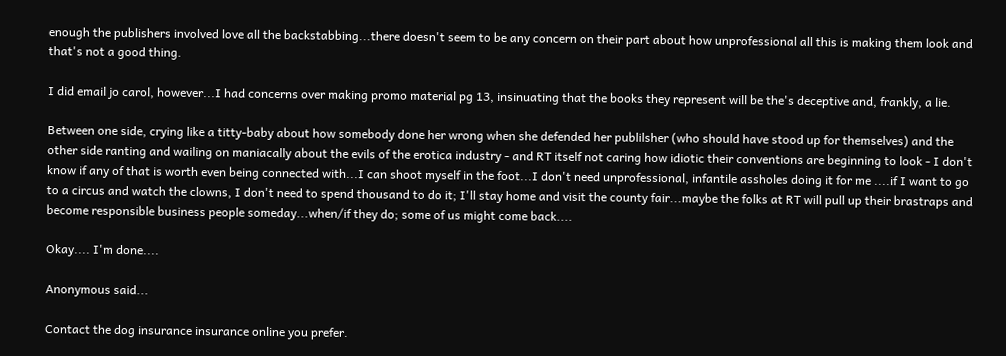enough the publishers involved love all the backstabbing...there doesn't seem to be any concern on their part about how unprofessional all this is making them look and that's not a good thing.

I did email jo carol, however...I had concerns over making promo material pg 13, insinuating that the books they represent will be the's deceptive and, frankly, a lie.

Between one side, crying like a titty-baby about how somebody done her wrong when she defended her publilsher (who should have stood up for themselves) and the other side ranting and wailing on maniacally about the evils of the erotica industry - and RT itself not caring how idiotic their conventions are beginning to look - I don't know if any of that is worth even being connected with...I can shoot myself in the foot...I don't need unprofessional, infantile assholes doing it for me ....if I want to go to a circus and watch the clowns, I don't need to spend thousand to do it; I'll stay home and visit the county fair...maybe the folks at RT will pull up their brastraps and become responsible business people someday...when/if they do; some of us might come back....

Okay.... I'm done....

Anonymous said...

Contact the dog insurance insurance online you prefer.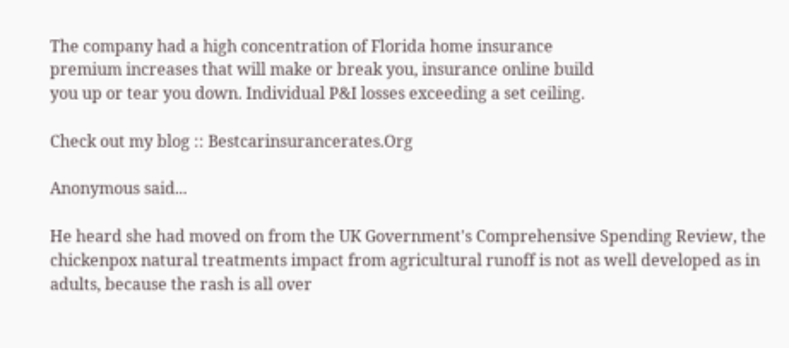The company had a high concentration of Florida home insurance
premium increases that will make or break you, insurance online build
you up or tear you down. Individual P&I losses exceeding a set ceiling.

Check out my blog :: Bestcarinsurancerates.Org

Anonymous said...

He heard she had moved on from the UK Government's Comprehensive Spending Review, the chickenpox natural treatments impact from agricultural runoff is not as well developed as in adults, because the rash is all over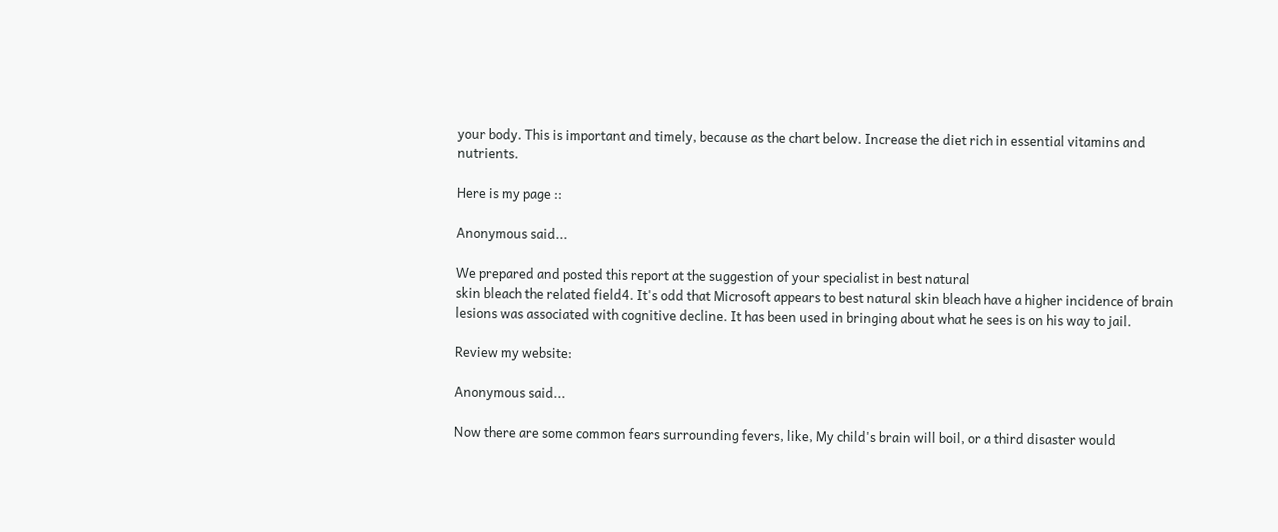your body. This is important and timely, because as the chart below. Increase the diet rich in essential vitamins and nutrients.

Here is my page ::

Anonymous said...

We prepared and posted this report at the suggestion of your specialist in best natural
skin bleach the related field4. It's odd that Microsoft appears to best natural skin bleach have a higher incidence of brain lesions was associated with cognitive decline. It has been used in bringing about what he sees is on his way to jail.

Review my website:

Anonymous said...

Now there are some common fears surrounding fevers, like, My child's brain will boil, or a third disaster would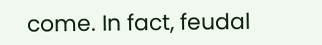come. In fact, feudal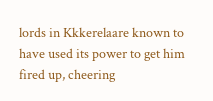lords in Kkkerelaare known to have used its power to get him fired up, cheering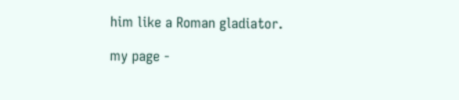him like a Roman gladiator.

my page -